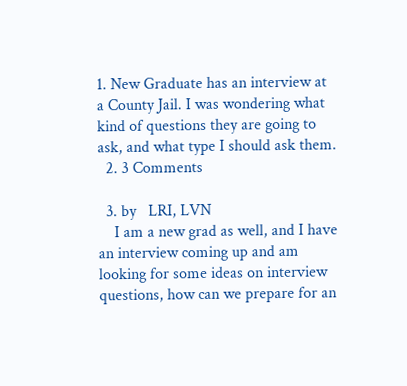1. New Graduate has an interview at a County Jail. I was wondering what kind of questions they are going to ask, and what type I should ask them.
  2. 3 Comments

  3. by   LRI, LVN
    I am a new grad as well, and I have an interview coming up and am looking for some ideas on interview questions, how can we prepare for an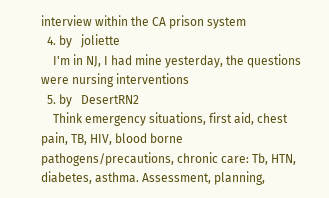interview within the CA prison system
  4. by   joliette
    I'm in NJ, I had mine yesterday, the questions were nursing interventions
  5. by   DesertRN2
    Think emergency situations, first aid, chest pain, TB, HIV, blood borne pathogens/precautions, chronic care: Tb, HTN, diabetes, asthma. Assessment, planning,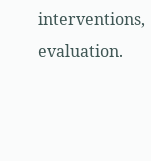interventions, evaluation.